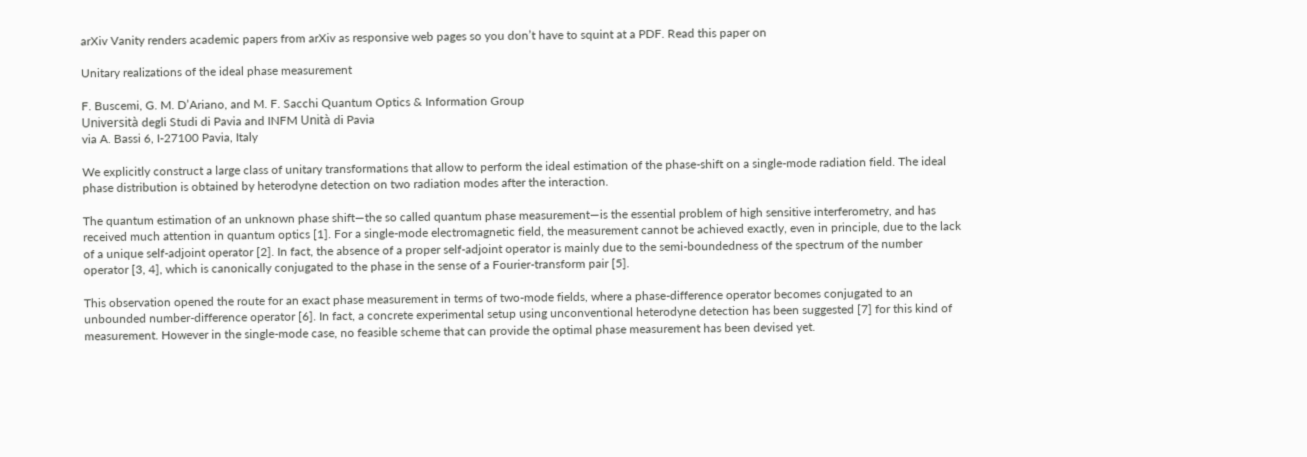arXiv Vanity renders academic papers from arXiv as responsive web pages so you don’t have to squint at a PDF. Read this paper on

Unitary realizations of the ideal phase measurement

F. Buscemi, G. M. D’Ariano, and M. F. Sacchi Quantum Optics & Information Group
Università degli Studi di Pavia and INFM Unità di Pavia
via A. Bassi 6, I-27100 Pavia, Italy

We explicitly construct a large class of unitary transformations that allow to perform the ideal estimation of the phase-shift on a single-mode radiation field. The ideal phase distribution is obtained by heterodyne detection on two radiation modes after the interaction.

The quantum estimation of an unknown phase shift—the so called quantum phase measurement—is the essential problem of high sensitive interferometry, and has received much attention in quantum optics [1]. For a single-mode electromagnetic field, the measurement cannot be achieved exactly, even in principle, due to the lack of a unique self-adjoint operator [2]. In fact, the absence of a proper self-adjoint operator is mainly due to the semi-boundedness of the spectrum of the number operator [3, 4], which is canonically conjugated to the phase in the sense of a Fourier-transform pair [5].

This observation opened the route for an exact phase measurement in terms of two-mode fields, where a phase-difference operator becomes conjugated to an unbounded number-difference operator [6]. In fact, a concrete experimental setup using unconventional heterodyne detection has been suggested [7] for this kind of measurement. However in the single-mode case, no feasible scheme that can provide the optimal phase measurement has been devised yet.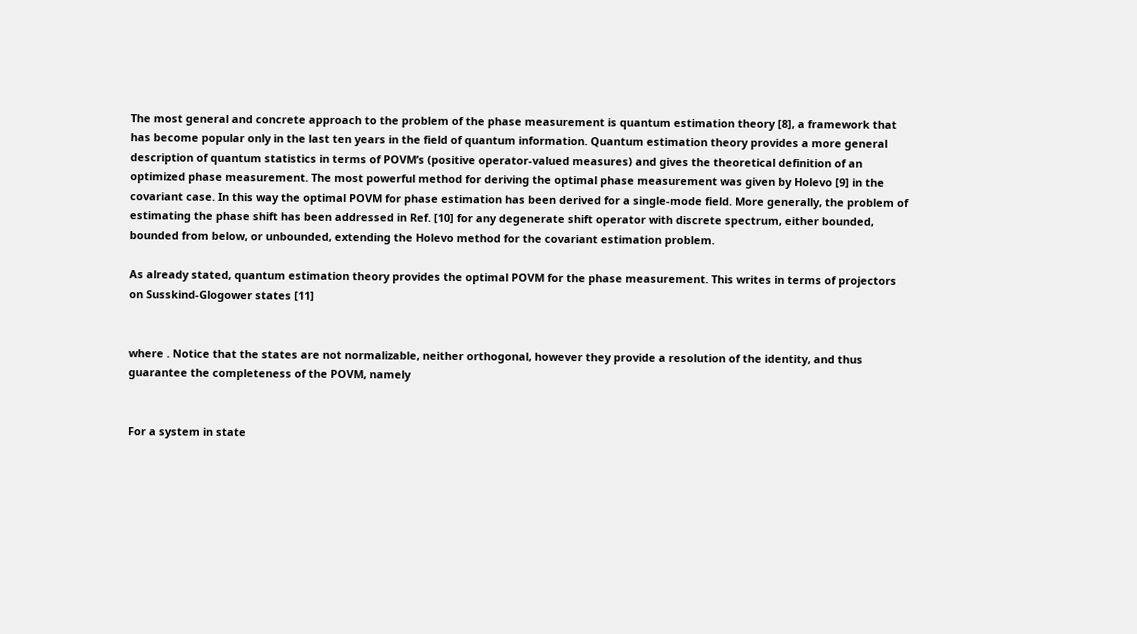The most general and concrete approach to the problem of the phase measurement is quantum estimation theory [8], a framework that has become popular only in the last ten years in the field of quantum information. Quantum estimation theory provides a more general description of quantum statistics in terms of POVM’s (positive operator-valued measures) and gives the theoretical definition of an optimized phase measurement. The most powerful method for deriving the optimal phase measurement was given by Holevo [9] in the covariant case. In this way the optimal POVM for phase estimation has been derived for a single-mode field. More generally, the problem of estimating the phase shift has been addressed in Ref. [10] for any degenerate shift operator with discrete spectrum, either bounded, bounded from below, or unbounded, extending the Holevo method for the covariant estimation problem.

As already stated, quantum estimation theory provides the optimal POVM for the phase measurement. This writes in terms of projectors on Susskind-Glogower states [11]


where . Notice that the states are not normalizable, neither orthogonal, however they provide a resolution of the identity, and thus guarantee the completeness of the POVM, namely


For a system in state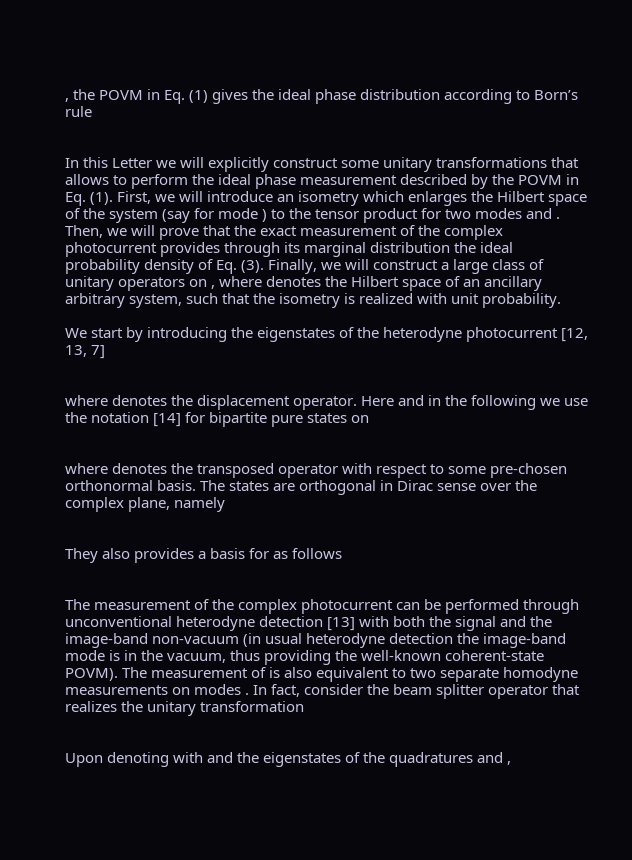, the POVM in Eq. (1) gives the ideal phase distribution according to Born’s rule


In this Letter we will explicitly construct some unitary transformations that allows to perform the ideal phase measurement described by the POVM in Eq. (1). First, we will introduce an isometry which enlarges the Hilbert space of the system (say for mode ) to the tensor product for two modes and . Then, we will prove that the exact measurement of the complex photocurrent provides through its marginal distribution the ideal probability density of Eq. (3). Finally, we will construct a large class of unitary operators on , where denotes the Hilbert space of an ancillary arbitrary system, such that the isometry is realized with unit probability.

We start by introducing the eigenstates of the heterodyne photocurrent [12, 13, 7]


where denotes the displacement operator. Here and in the following we use the notation [14] for bipartite pure states on


where denotes the transposed operator with respect to some pre-chosen orthonormal basis. The states are orthogonal in Dirac sense over the complex plane, namely


They also provides a basis for as follows


The measurement of the complex photocurrent can be performed through unconventional heterodyne detection [13] with both the signal and the image-band non-vacuum (in usual heterodyne detection the image-band mode is in the vacuum, thus providing the well-known coherent-state POVM). The measurement of is also equivalent to two separate homodyne measurements on modes . In fact, consider the beam splitter operator that realizes the unitary transformation


Upon denoting with and the eigenstates of the quadratures and ,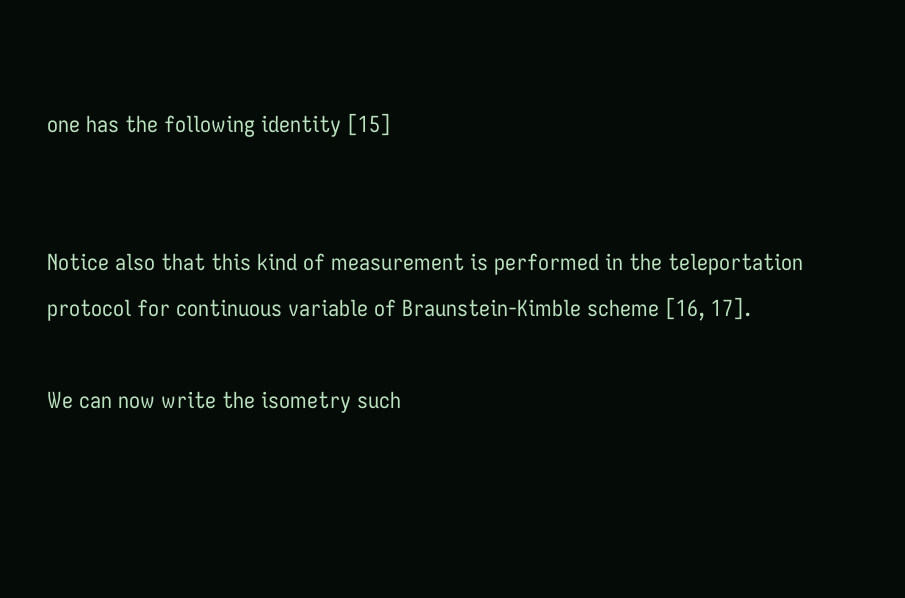one has the following identity [15]


Notice also that this kind of measurement is performed in the teleportation protocol for continuous variable of Braunstein-Kimble scheme [16, 17].

We can now write the isometry such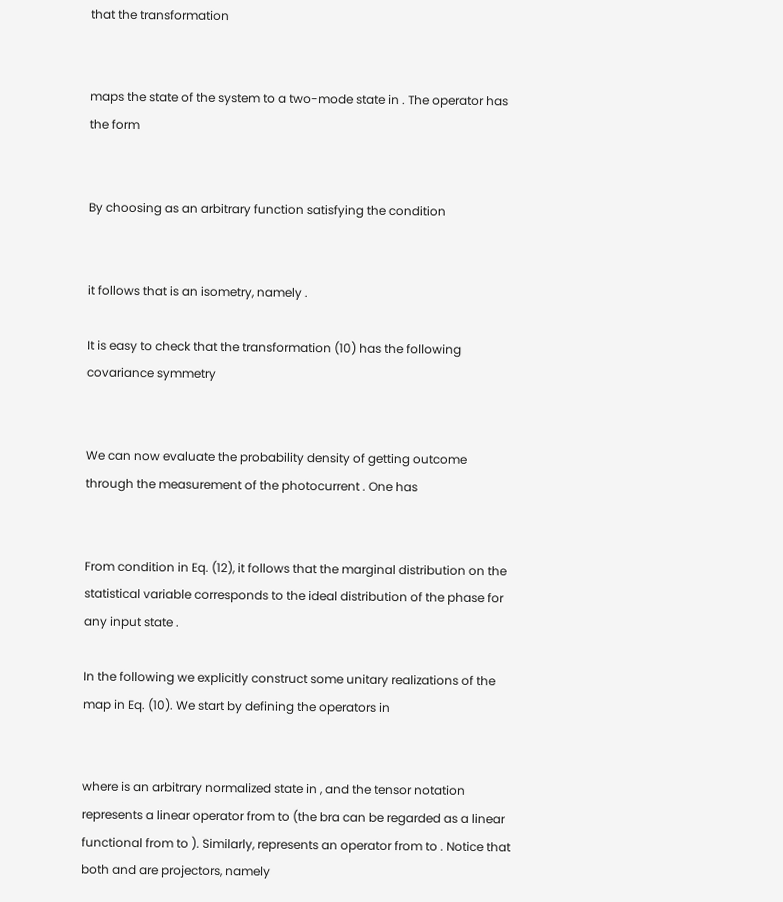that the transformation


maps the state of the system to a two-mode state in . The operator has the form


By choosing as an arbitrary function satisfying the condition


it follows that is an isometry, namely .

It is easy to check that the transformation (10) has the following covariance symmetry


We can now evaluate the probability density of getting outcome through the measurement of the photocurrent . One has


From condition in Eq. (12), it follows that the marginal distribution on the statistical variable corresponds to the ideal distribution of the phase for any input state .

In the following we explicitly construct some unitary realizations of the map in Eq. (10). We start by defining the operators in


where is an arbitrary normalized state in , and the tensor notation represents a linear operator from to (the bra can be regarded as a linear functional from to ). Similarly, represents an operator from to . Notice that both and are projectors, namely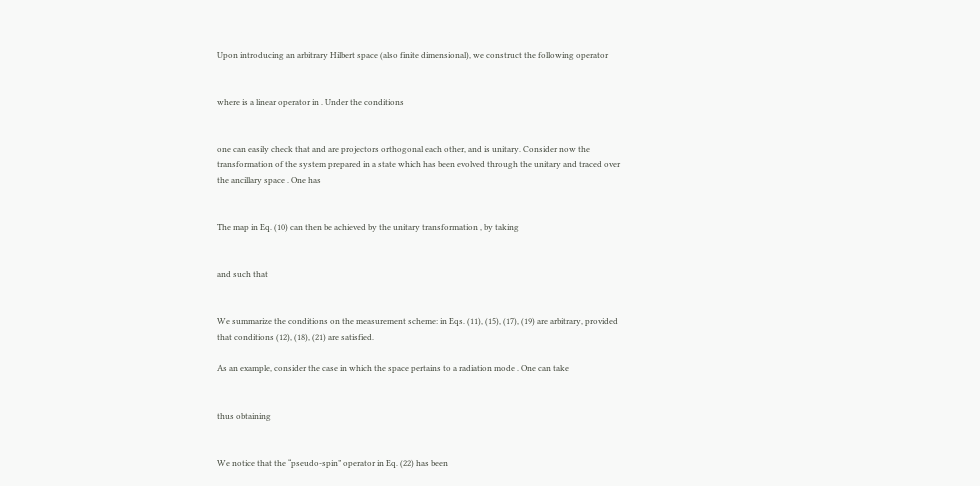Upon introducing an arbitrary Hilbert space (also finite dimensional), we construct the following operator


where is a linear operator in . Under the conditions


one can easily check that and are projectors orthogonal each other, and is unitary. Consider now the transformation of the system prepared in a state which has been evolved through the unitary and traced over the ancillary space . One has


The map in Eq. (10) can then be achieved by the unitary transformation , by taking


and such that


We summarize the conditions on the measurement scheme: in Eqs. (11), (15), (17), (19) are arbitrary, provided that conditions (12), (18), (21) are satisfied.

As an example, consider the case in which the space pertains to a radiation mode . One can take


thus obtaining


We notice that the “pseudo-spin” operator in Eq. (22) has been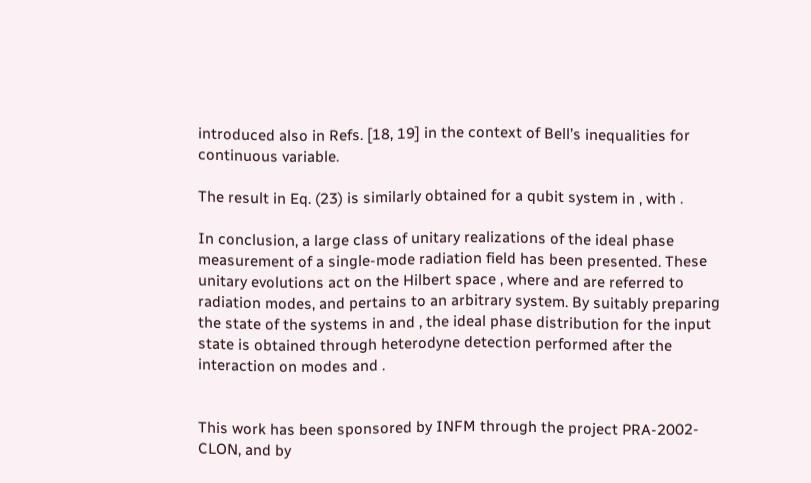introduced also in Refs. [18, 19] in the context of Bell’s inequalities for continuous variable.

The result in Eq. (23) is similarly obtained for a qubit system in , with .

In conclusion, a large class of unitary realizations of the ideal phase measurement of a single-mode radiation field has been presented. These unitary evolutions act on the Hilbert space , where and are referred to radiation modes, and pertains to an arbitrary system. By suitably preparing the state of the systems in and , the ideal phase distribution for the input state is obtained through heterodyne detection performed after the interaction on modes and .


This work has been sponsored by INFM through the project PRA-2002-CLON, and by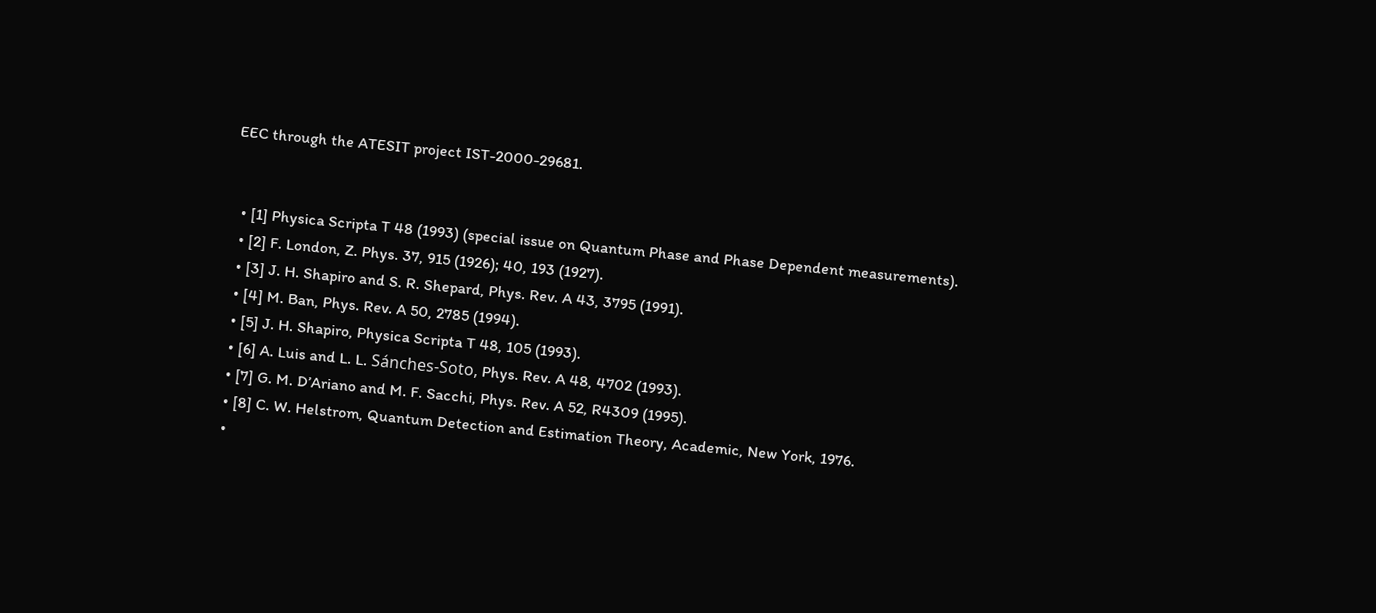EEC through the ATESIT project IST-2000-29681.


  • [1] Physica Scripta T 48 (1993) (special issue on Quantum Phase and Phase Dependent measurements).
  • [2] F. London, Z. Phys. 37, 915 (1926); 40, 193 (1927).
  • [3] J. H. Shapiro and S. R. Shepard, Phys. Rev. A 43, 3795 (1991).
  • [4] M. Ban, Phys. Rev. A 50, 2785 (1994).
  • [5] J. H. Shapiro, Physica Scripta T 48, 105 (1993).
  • [6] A. Luis and L. L. Sánches-Soto, Phys. Rev. A 48, 4702 (1993).
  • [7] G. M. D’Ariano and M. F. Sacchi, Phys. Rev. A 52, R4309 (1995).
  • [8] C. W. Helstrom, Quantum Detection and Estimation Theory, Academic, New York, 1976.
  •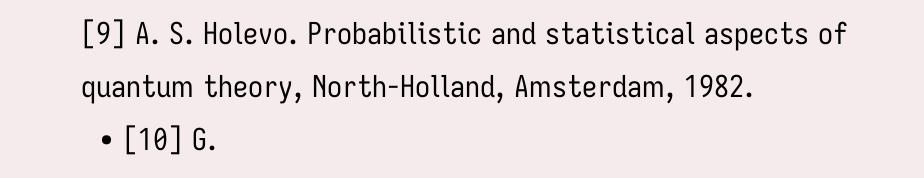[9] A. S. Holevo. Probabilistic and statistical aspects of quantum theory, North-Holland, Amsterdam, 1982.
  • [10] G.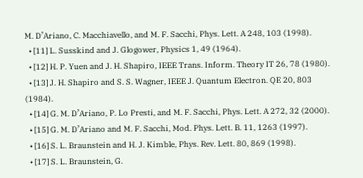M. D’Ariano, C. Macchiavello, and M. F. Sacchi, Phys. Lett. A 248, 103 (1998).
  • [11] L. Susskind and J. Glogower, Physics 1, 49 (1964).
  • [12] H. P. Yuen and J. H. Shapiro, IEEE Trans. Inform. Theory IT 26, 78 (1980).
  • [13] J. H. Shapiro and S. S. Wagner, IEEE J. Quantum Electron. QE 20, 803 (1984).
  • [14] G. M. D’Ariano, P. Lo Presti, and M. F. Sacchi, Phys. Lett. A 272, 32 (2000).
  • [15] G. M. D’Ariano and M. F. Sacchi, Mod. Phys. Lett. B. 11, 1263 (1997).
  • [16] S. L. Braunstein and H. J. Kimble, Phys. Rev. Lett. 80, 869 (1998).
  • [17] S. L. Braunstein, G.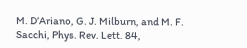M. D’Ariano, G. J. Milburn, and M. F. Sacchi, Phys. Rev. Lett. 84,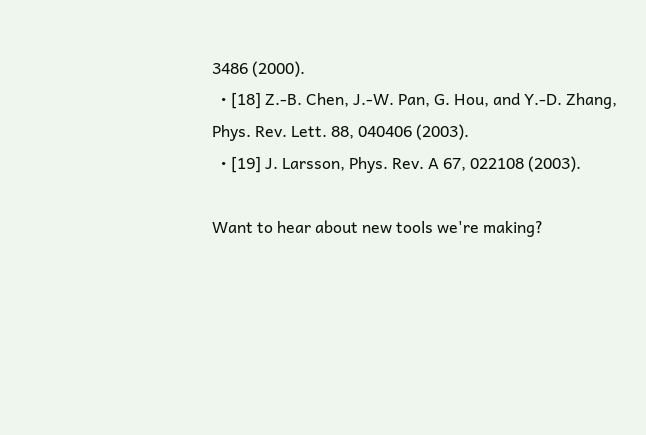3486 (2000).
  • [18] Z.-B. Chen, J.-W. Pan, G. Hou, and Y.-D. Zhang, Phys. Rev. Lett. 88, 040406 (2003).
  • [19] J. Larsson, Phys. Rev. A 67, 022108 (2003).

Want to hear about new tools we're making?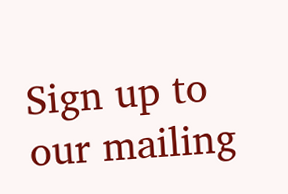Sign up to our mailing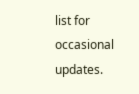list for occasional updates.